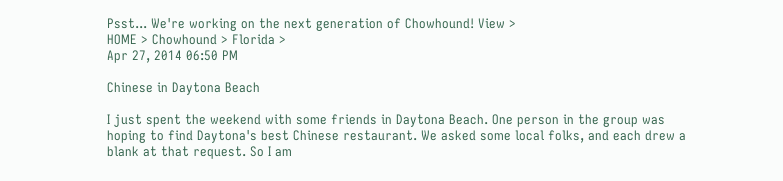Psst... We're working on the next generation of Chowhound! View >
HOME > Chowhound > Florida >
Apr 27, 2014 06:50 PM

Chinese in Daytona Beach

I just spent the weekend with some friends in Daytona Beach. One person in the group was hoping to find Daytona's best Chinese restaurant. We asked some local folks, and each drew a blank at that request. So I am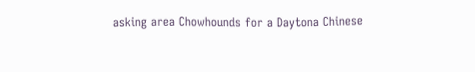asking area Chowhounds for a Daytona Chinese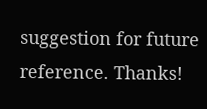suggestion for future reference. Thanks!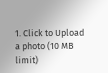1. Click to Upload a photo (10 MB limit)